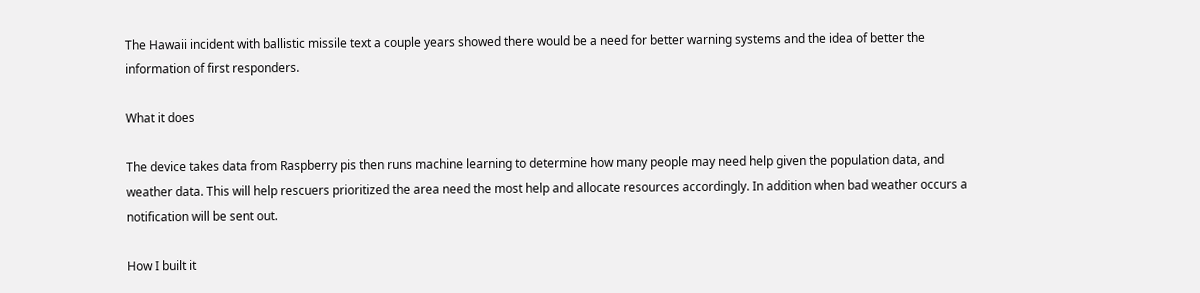The Hawaii incident with ballistic missile text a couple years showed there would be a need for better warning systems and the idea of better the information of first responders.

What it does

The device takes data from Raspberry pis then runs machine learning to determine how many people may need help given the population data, and weather data. This will help rescuers prioritized the area need the most help and allocate resources accordingly. In addition when bad weather occurs a notification will be sent out.

How I built it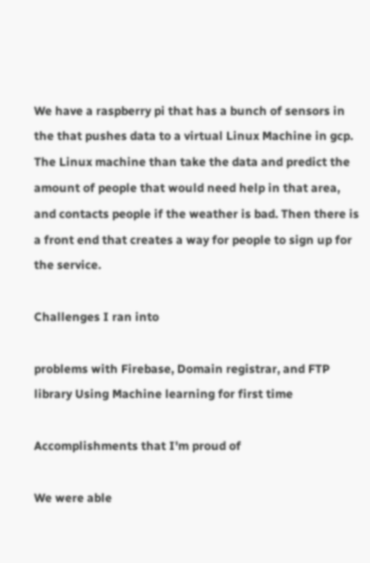We have a raspberry pi that has a bunch of sensors in the that pushes data to a virtual Linux Machine in gcp. The Linux machine than take the data and predict the amount of people that would need help in that area, and contacts people if the weather is bad. Then there is a front end that creates a way for people to sign up for the service.

Challenges I ran into

problems with Firebase, Domain registrar, and FTP library Using Machine learning for first time

Accomplishments that I'm proud of

We were able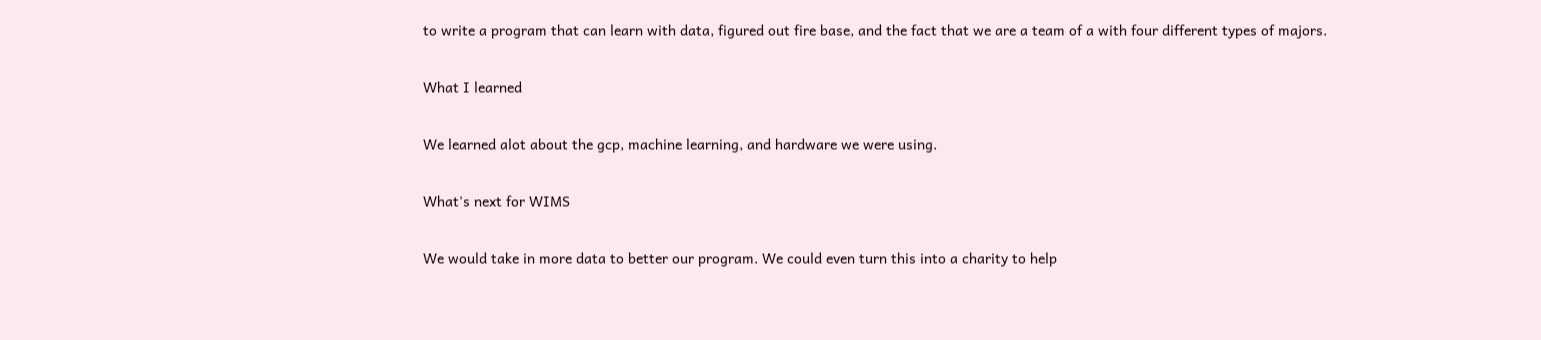to write a program that can learn with data, figured out fire base, and the fact that we are a team of a with four different types of majors.

What I learned

We learned alot about the gcp, machine learning, and hardware we were using.

What's next for WIMS

We would take in more data to better our program. We could even turn this into a charity to help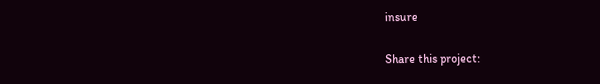insure

Share this project: